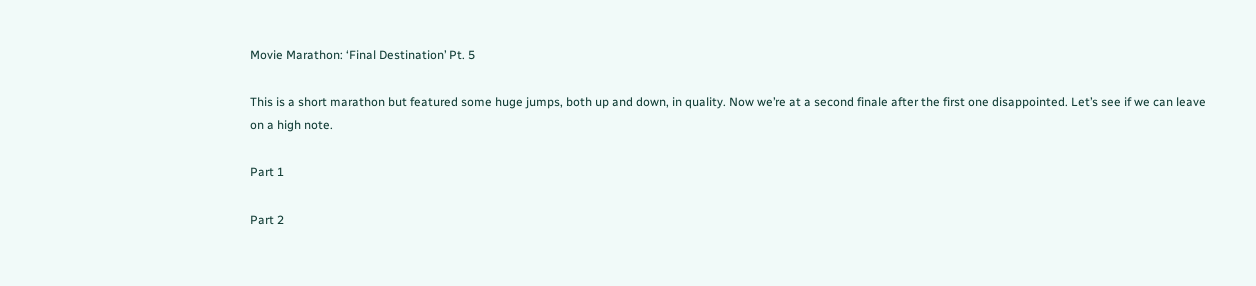Movie Marathon: ‘Final Destination’ Pt. 5

This is a short marathon but featured some huge jumps, both up and down, in quality. Now we’re at a second finale after the first one disappointed. Let’s see if we can leave on a high note.

Part 1

Part 2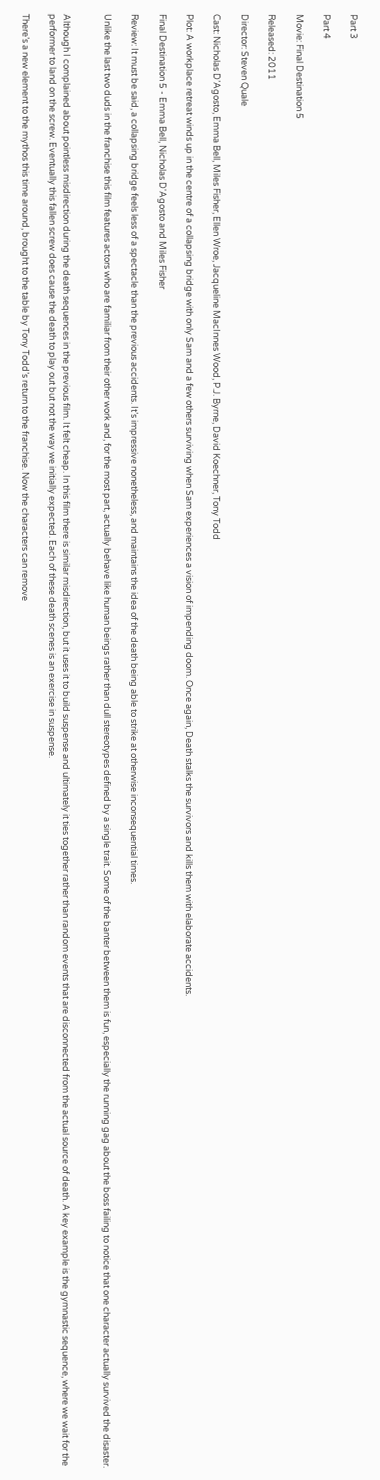Part 3

Part 4

Movie: Final Destination 5

Released: 2011

Director: Steven Quale

Cast: Nicholas D’Agosto, Emma Bell, Miles Fisher, Ellen Wroe, Jacqueline MacInnes Wood, P.J. Byrne, David Koechner, Tony Todd

Plot: A workplace retreat winds up in the centre of a collapsing bridge with only Sam and a few others surviving when Sam experiences a vision of impending doom. Once again, Death stalks the survivors and kills them with elaborate accidents.

Final Destination 5 - Emma Bell, Nicholas D'Agosto and Miles Fisher

Review: It must be said, a collapsing bridge feels less of a spectacle than the previous accidents. It’s impressive nonetheless, and maintains the idea of the death being able to strike at otherwise inconsequential times.

Unlike the last two duds in the franchise this film features actors who are familiar from their other work and, for the most part, actually behave like human beings rather than dull stereotypes defined by a single trait. Some of the banter between them is fun, especially the running gag about the boss failing to notice that one character actually survived the disaster.


Although I complained about pointless misdirection during the death sequences in the previous film. It felt cheap. In this film there is similar misdirection, but it uses it to build suspense and ultimately it ties together rather than random events that are disconnected from the actual source of death. A key example is the gymnastic sequence, where we wait for the performer to land on the screw. Eventually this fallen screw does cause the death to play out but not the way we initially expected. Each of these death scenes is an exercise in suspense.

There’s a new element to the mythos this time around, brought to the table by Tony Todd’s return to the franchise. Now the characters can remove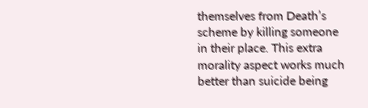themselves from Death’s scheme by killing someone in their place. This extra morality aspect works much better than suicide being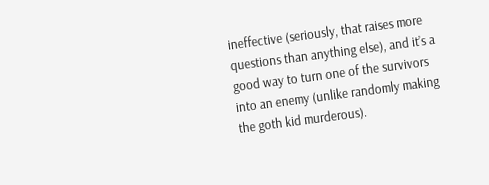ineffective (seriously, that raises more questions than anything else), and it’s a good way to turn one of the survivors into an enemy (unlike randomly making the goth kid murderous).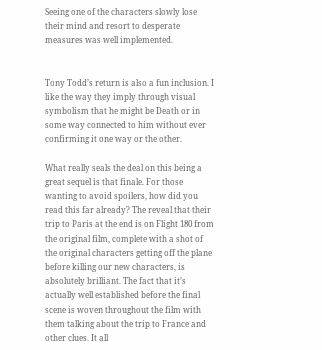Seeing one of the characters slowly lose their mind and resort to desperate measures was well implemented.


Tony Todd’s return is also a fun inclusion. I like the way they imply through visual symbolism that he might be Death or in some way connected to him without ever confirming it one way or the other.

What really seals the deal on this being a great sequel is that finale. For those wanting to avoid spoilers, how did you read this far already? The reveal that their trip to Paris at the end is on Flight 180 from the original film, complete with a shot of the original characters getting off the plane before killing our new characters, is absolutely brilliant. The fact that it’s actually well established before the final scene is woven throughout the film with them talking about the trip to France and other clues. It all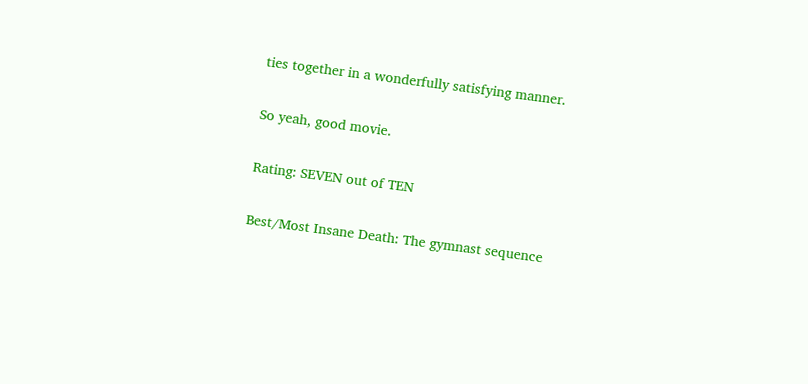ties together in a wonderfully satisfying manner.

So yeah, good movie.

Rating: SEVEN out of TEN

Best/Most Insane Death: The gymnast sequence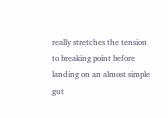really stretches the tension to breaking point before landing on an almost simple gut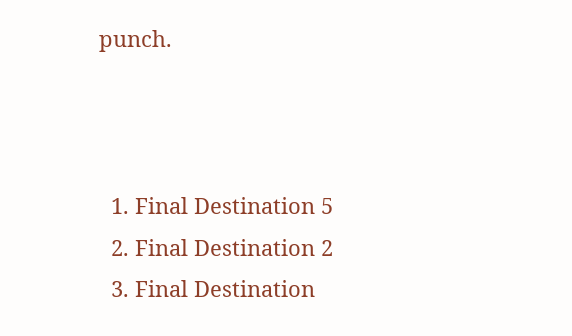punch.



  1. Final Destination 5
  2. Final Destination 2
  3. Final Destination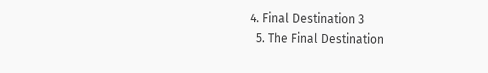4. Final Destination 3
  5. The Final Destination